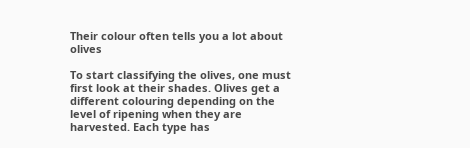Their colour often tells you a lot about olives

To start classifying the olives, one must first look at their shades. Olives get a different colouring depending on the level of ripening when they are harvested. Each type has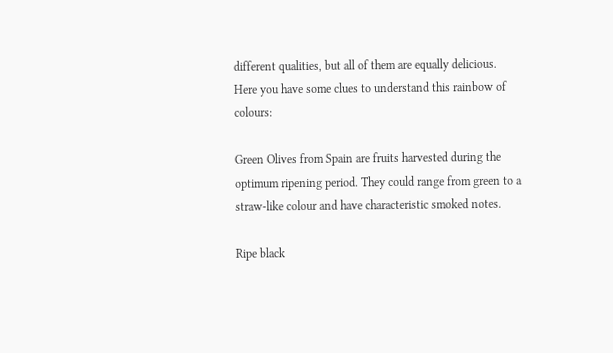different qualities, but all of them are equally delicious.
Here you have some clues to understand this rainbow of colours:

Green Olives from Spain are fruits harvested during the optimum ripening period. They could range from green to a straw-like colour and have characteristic smoked notes.

Ripe black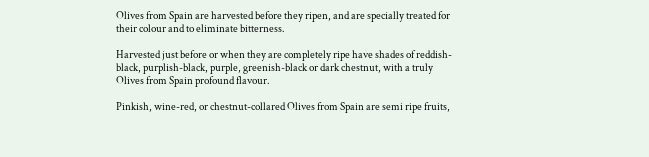Olives from Spain are harvested before they ripen, and are specially treated for their colour and to eliminate bitterness.

Harvested just before or when they are completely ripe have shades of reddish-black, purplish-black, purple, greenish-black or dark chestnut, with a truly Olives from Spain profound flavour.

Pinkish, wine-red, or chestnut-collared Olives from Spain are semi ripe fruits,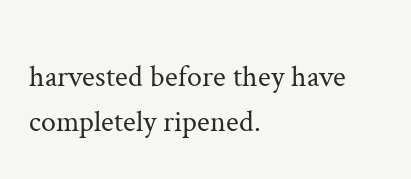harvested before they have completely ripened.